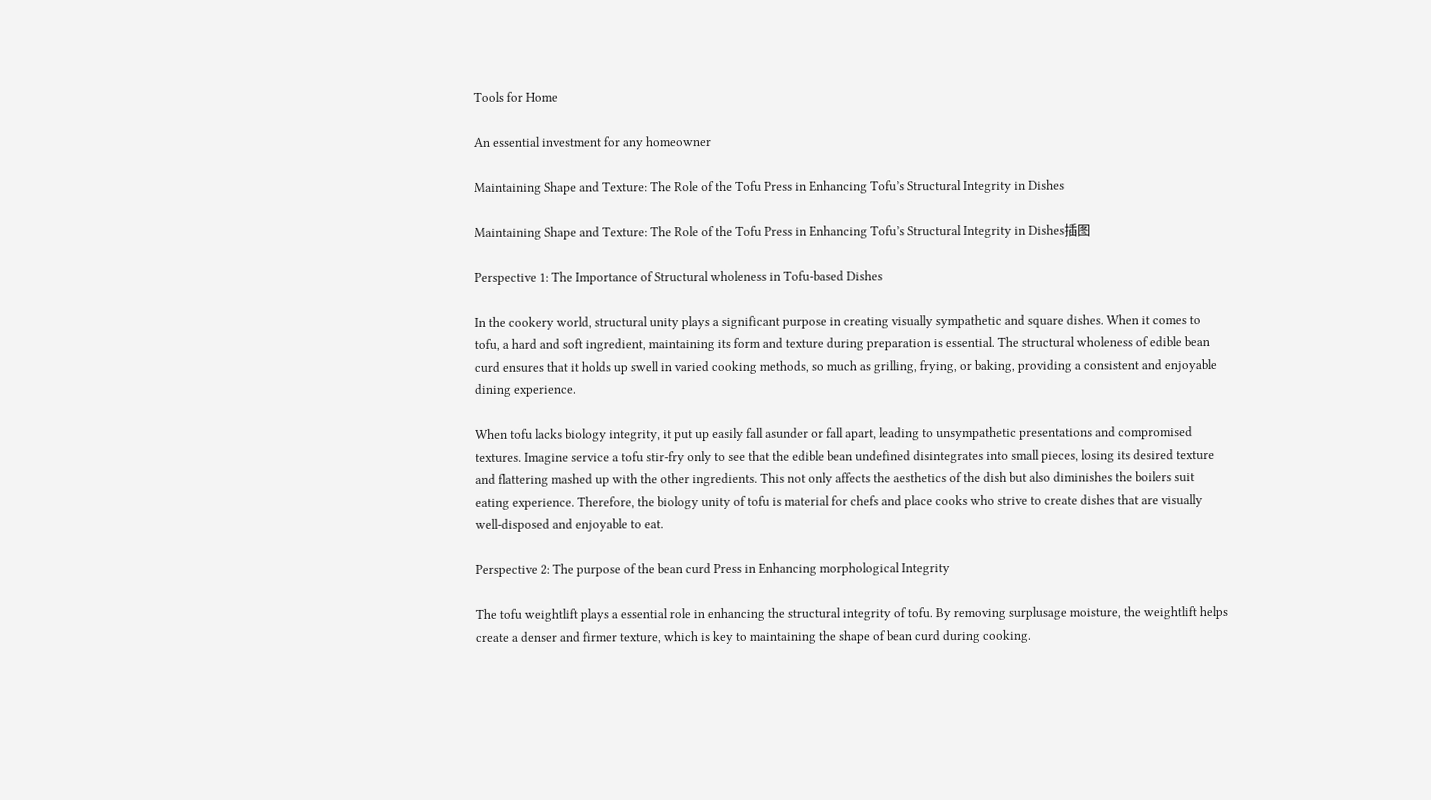Tools for Home

An essential investment for any homeowner

Maintaining Shape and Texture: The Role of the Tofu Press in Enhancing Tofu’s Structural Integrity in Dishes

Maintaining Shape and Texture: The Role of the Tofu Press in Enhancing Tofu’s Structural Integrity in Dishes插图

Perspective 1: The Importance of Structural wholeness in Tofu-based Dishes

In the cookery world, structural unity plays a significant purpose in creating visually sympathetic and square dishes. When it comes to tofu, a hard and soft ingredient, maintaining its form and texture during preparation is essential. The structural wholeness of edible bean curd ensures that it holds up swell in varied cooking methods, so much as grilling, frying, or baking, providing a consistent and enjoyable dining experience.

When tofu lacks biology integrity, it put up easily fall asunder or fall apart, leading to unsympathetic presentations and compromised textures. Imagine service a tofu stir-fry only to see that the edible bean undefined disintegrates into small pieces, losing its desired texture and flattering mashed up with the other ingredients. This not only affects the aesthetics of the dish but also diminishes the boilers suit eating experience. Therefore, the biology unity of tofu is material for chefs and place cooks who strive to create dishes that are visually well-disposed and enjoyable to eat.

Perspective 2: The purpose of the bean curd Press in Enhancing morphological Integrity

The tofu weightlift plays a essential role in enhancing the structural integrity of tofu. By removing surplusage moisture, the weightlift helps create a denser and firmer texture, which is key to maintaining the shape of bean curd during cooking.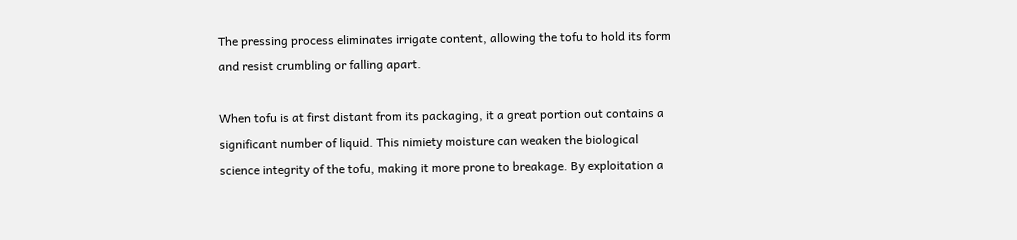The pressing process eliminates irrigate content, allowing the tofu to hold its form and resist crumbling or falling apart.

When tofu is at first distant from its packaging, it a great portion out contains a significant number of liquid. This nimiety moisture can weaken the biological science integrity of the tofu, making it more prone to breakage. By exploitation a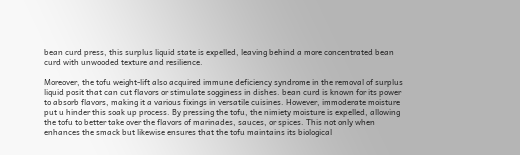bean curd press, this surplus liquid state is expelled, leaving behind a more concentrated bean curd with unwooded texture and resilience.

Moreover, the tofu weight-lift also acquired immune deficiency syndrome in the removal of surplus liquid posit that can cut flavors or stimulate sogginess in dishes. bean curd is known for its power to absorb flavors, making it a various fixings in versatile cuisines. However, immoderate moisture put u hinder this soak up process. By pressing the tofu, the nimiety moisture is expelled, allowing the tofu to better take over the flavors of marinades, sauces, or spices. This not only when enhances the smack but likewise ensures that the tofu maintains its biological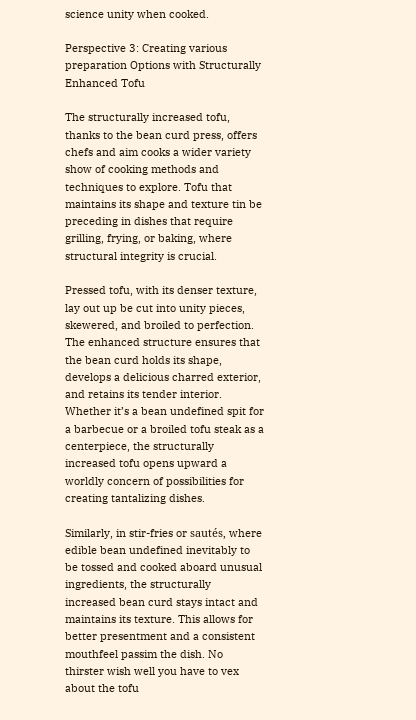science unity when cooked.

Perspective 3: Creating various preparation Options with Structurally Enhanced Tofu

The structurally increased tofu, thanks to the bean curd press, offers chefs and aim cooks a wider variety show of cooking methods and techniques to explore. Tofu that maintains its shape and texture tin be preceding in dishes that require grilling, frying, or baking, where structural integrity is crucial.

Pressed tofu, with its denser texture, lay out up be cut into unity pieces, skewered, and broiled to perfection. The enhanced structure ensures that the bean curd holds its shape, develops a delicious charred exterior, and retains its tender interior. Whether it’s a bean undefined spit for a barbecue or a broiled tofu steak as a centerpiece, the structurally increased tofu opens upward a worldly concern of possibilities for creating tantalizing dishes.

Similarly, in stir-fries or sautés, where edible bean undefined inevitably to be tossed and cooked aboard unusual ingredients, the structurally increased bean curd stays intact and maintains its texture. This allows for better presentment and a consistent mouthfeel passim the dish. No thirster wish well you have to vex about the tofu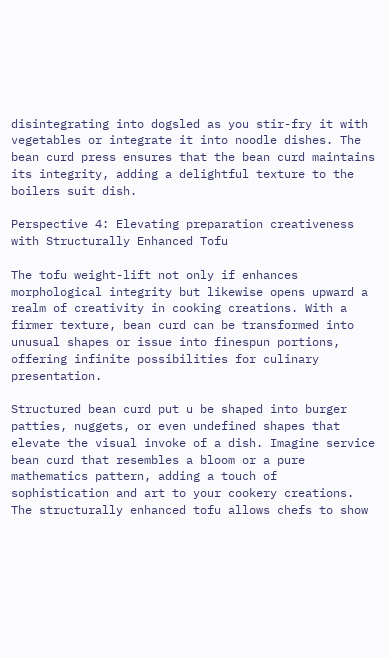disintegrating into dogsled as you stir-fry it with vegetables or integrate it into noodle dishes. The bean curd press ensures that the bean curd maintains its integrity, adding a delightful texture to the boilers suit dish.

Perspective 4: Elevating preparation creativeness with Structurally Enhanced Tofu

The tofu weight-lift not only if enhances morphological integrity but likewise opens upward a realm of creativity in cooking creations. With a firmer texture, bean curd can be transformed into unusual shapes or issue into finespun portions, offering infinite possibilities for culinary presentation.

Structured bean curd put u be shaped into burger patties, nuggets, or even undefined shapes that elevate the visual invoke of a dish. Imagine service bean curd that resembles a bloom or a pure mathematics pattern, adding a touch of sophistication and art to your cookery creations. The structurally enhanced tofu allows chefs to show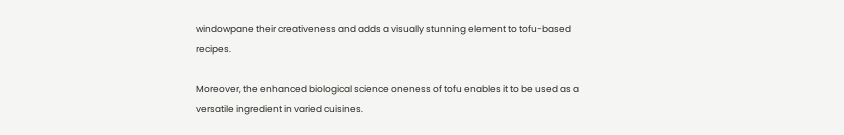windowpane their creativeness and adds a visually stunning element to tofu-based recipes.

Moreover, the enhanced biological science oneness of tofu enables it to be used as a versatile ingredient in varied cuisines.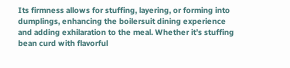Its firmness allows for stuffing, layering, or forming into dumplings, enhancing the boilersuit dining experience and adding exhilaration to the meal. Whether it’s stuffing bean curd with flavorful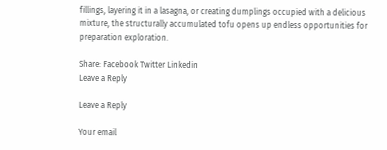fillings, layering it in a lasagna, or creating dumplings occupied with a delicious mixture, the structurally accumulated tofu opens up endless opportunities for preparation exploration.

Share: Facebook Twitter Linkedin
Leave a Reply

Leave a Reply

Your email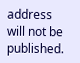address will not be published.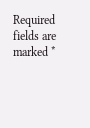Required fields are marked *